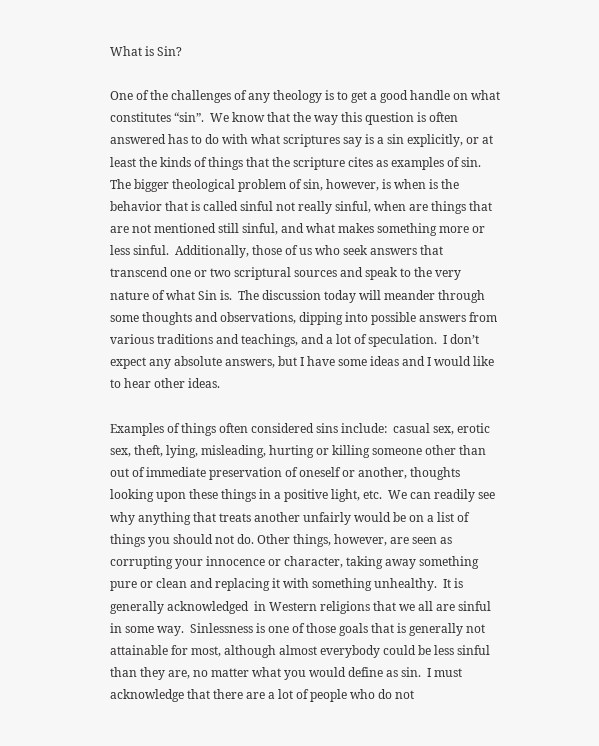What is Sin?

One of the challenges of any theology is to get a good handle on what constitutes “sin”.  We know that the way this question is often answered has to do with what scriptures say is a sin explicitly, or at least the kinds of things that the scripture cites as examples of sin.  The bigger theological problem of sin, however, is when is the behavior that is called sinful not really sinful, when are things that are not mentioned still sinful, and what makes something more or less sinful.  Additionally, those of us who seek answers that transcend one or two scriptural sources and speak to the very nature of what Sin is.  The discussion today will meander through some thoughts and observations, dipping into possible answers from various traditions and teachings, and a lot of speculation.  I don’t expect any absolute answers, but I have some ideas and I would like to hear other ideas.

Examples of things often considered sins include:  casual sex, erotic sex, theft, lying, misleading, hurting or killing someone other than out of immediate preservation of oneself or another, thoughts looking upon these things in a positive light, etc.  We can readily see why anything that treats another unfairly would be on a list of things you should not do. Other things, however, are seen as corrupting your innocence or character, taking away something pure or clean and replacing it with something unhealthy.  It is generally acknowledged  in Western religions that we all are sinful in some way.  Sinlessness is one of those goals that is generally not attainable for most, although almost everybody could be less sinful than they are, no matter what you would define as sin.  I must acknowledge that there are a lot of people who do not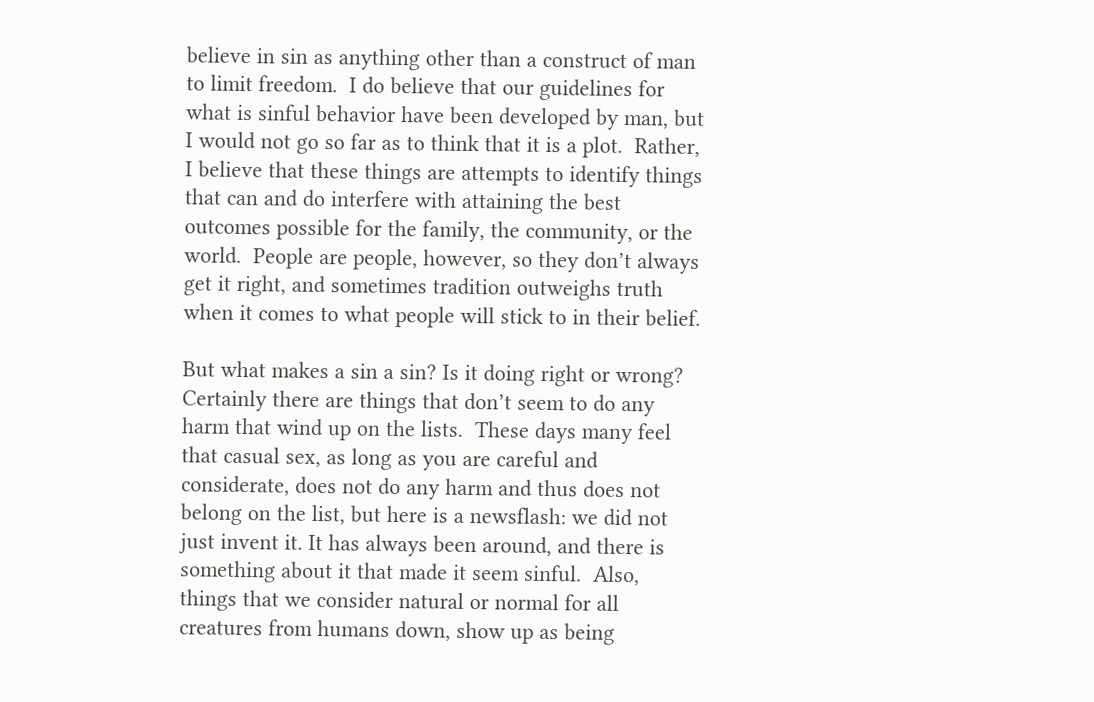believe in sin as anything other than a construct of man to limit freedom.  I do believe that our guidelines for what is sinful behavior have been developed by man, but I would not go so far as to think that it is a plot.  Rather, I believe that these things are attempts to identify things that can and do interfere with attaining the best outcomes possible for the family, the community, or the world.  People are people, however, so they don’t always get it right, and sometimes tradition outweighs truth when it comes to what people will stick to in their belief.

But what makes a sin a sin? Is it doing right or wrong? Certainly there are things that don’t seem to do any harm that wind up on the lists.  These days many feel that casual sex, as long as you are careful and considerate, does not do any harm and thus does not belong on the list, but here is a newsflash: we did not just invent it. It has always been around, and there is something about it that made it seem sinful.  Also, things that we consider natural or normal for all creatures from humans down, show up as being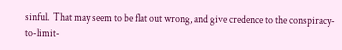sinful.  That may seem to be flat out wrong, and give credence to the conspiracy-to-limit-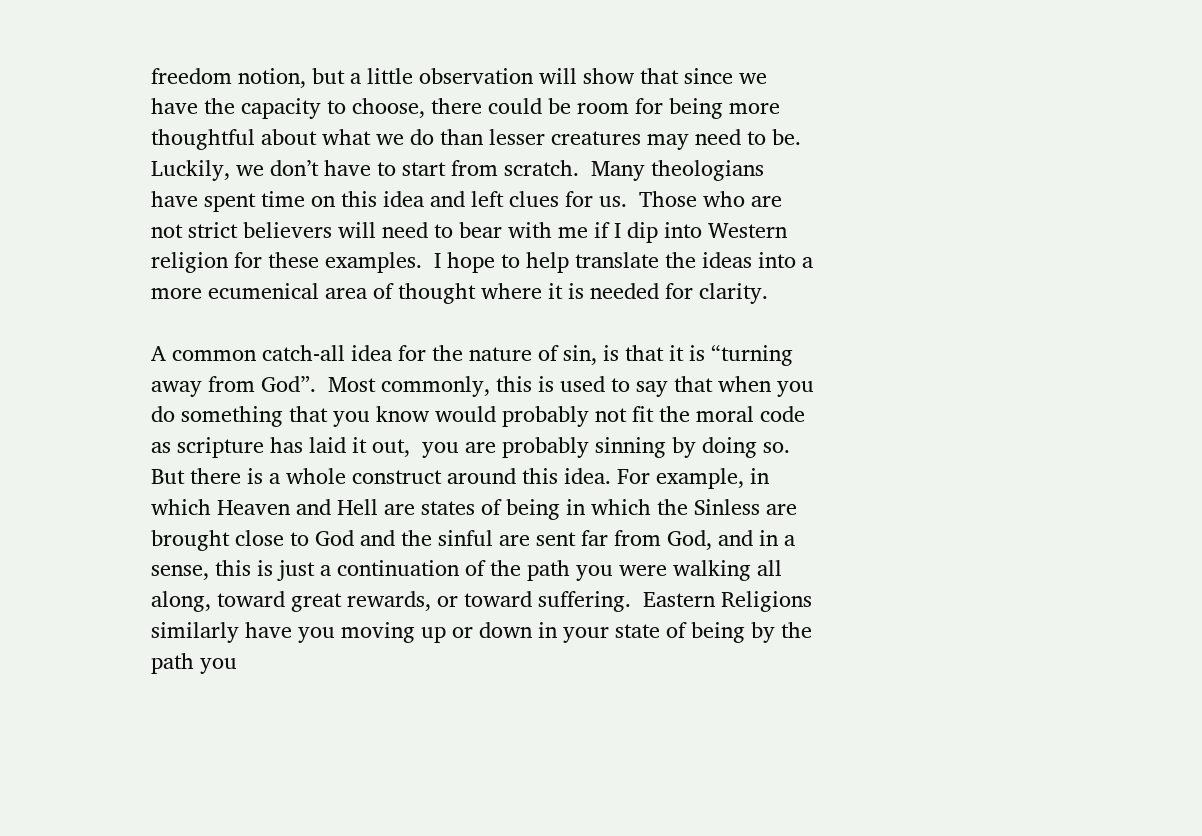freedom notion, but a little observation will show that since we have the capacity to choose, there could be room for being more thoughtful about what we do than lesser creatures may need to be. Luckily, we don’t have to start from scratch.  Many theologians have spent time on this idea and left clues for us.  Those who are not strict believers will need to bear with me if I dip into Western religion for these examples.  I hope to help translate the ideas into a more ecumenical area of thought where it is needed for clarity.

A common catch-all idea for the nature of sin, is that it is “turning away from God”.  Most commonly, this is used to say that when you do something that you know would probably not fit the moral code as scripture has laid it out,  you are probably sinning by doing so.  But there is a whole construct around this idea. For example, in which Heaven and Hell are states of being in which the Sinless are brought close to God and the sinful are sent far from God, and in a sense, this is just a continuation of the path you were walking all along, toward great rewards, or toward suffering.  Eastern Religions similarly have you moving up or down in your state of being by the path you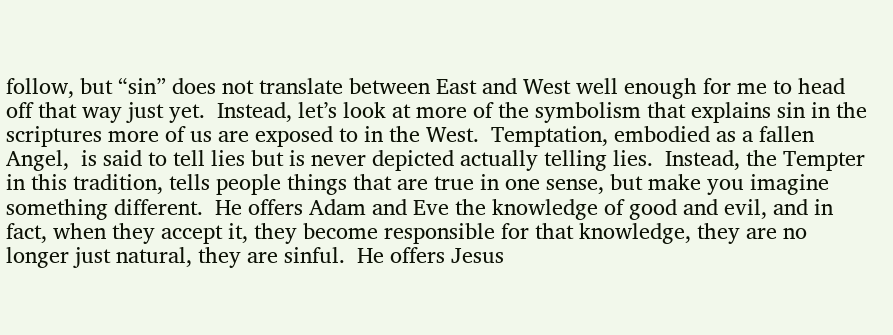follow, but “sin” does not translate between East and West well enough for me to head off that way just yet.  Instead, let’s look at more of the symbolism that explains sin in the scriptures more of us are exposed to in the West.  Temptation, embodied as a fallen Angel,  is said to tell lies but is never depicted actually telling lies.  Instead, the Tempter in this tradition, tells people things that are true in one sense, but make you imagine something different.  He offers Adam and Eve the knowledge of good and evil, and in fact, when they accept it, they become responsible for that knowledge, they are no longer just natural, they are sinful.  He offers Jesus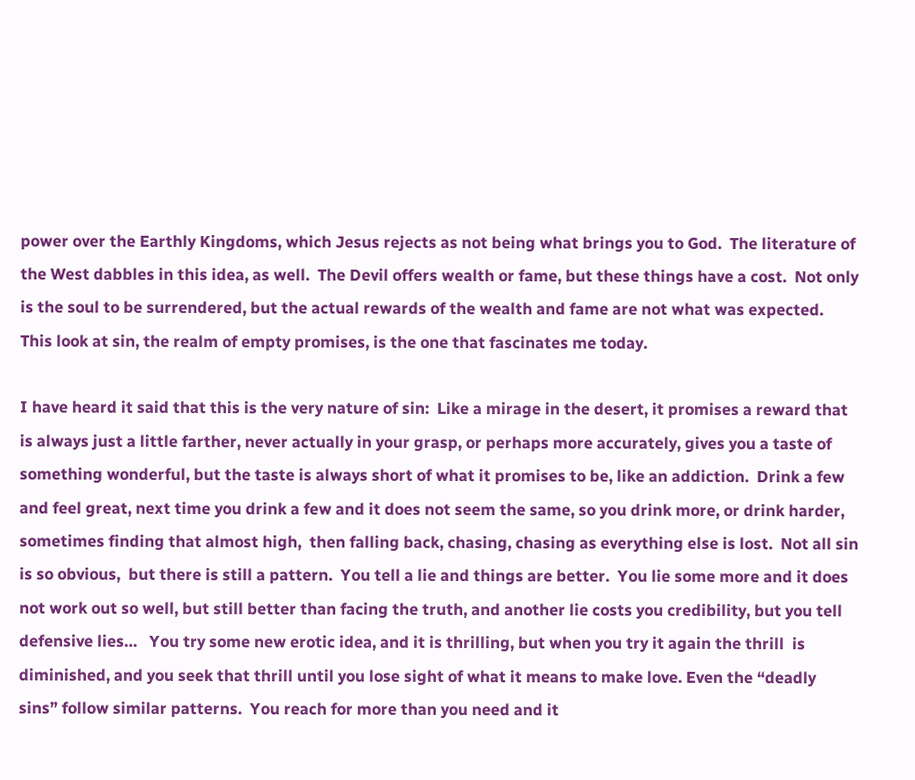power over the Earthly Kingdoms, which Jesus rejects as not being what brings you to God.  The literature of the West dabbles in this idea, as well.  The Devil offers wealth or fame, but these things have a cost.  Not only is the soul to be surrendered, but the actual rewards of the wealth and fame are not what was expected.  This look at sin, the realm of empty promises, is the one that fascinates me today.

I have heard it said that this is the very nature of sin:  Like a mirage in the desert, it promises a reward that is always just a little farther, never actually in your grasp, or perhaps more accurately, gives you a taste of something wonderful, but the taste is always short of what it promises to be, like an addiction.  Drink a few and feel great, next time you drink a few and it does not seem the same, so you drink more, or drink harder, sometimes finding that almost high,  then falling back, chasing, chasing as everything else is lost.  Not all sin is so obvious,  but there is still a pattern.  You tell a lie and things are better.  You lie some more and it does not work out so well, but still better than facing the truth, and another lie costs you credibility, but you tell defensive lies…   You try some new erotic idea, and it is thrilling, but when you try it again the thrill  is diminished, and you seek that thrill until you lose sight of what it means to make love. Even the “deadly sins” follow similar patterns.  You reach for more than you need and it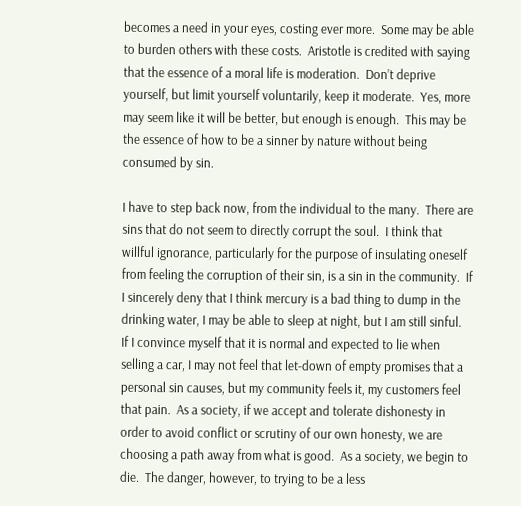becomes a need in your eyes, costing ever more.  Some may be able to burden others with these costs.  Aristotle is credited with saying that the essence of a moral life is moderation.  Don’t deprive yourself, but limit yourself voluntarily, keep it moderate.  Yes, more may seem like it will be better, but enough is enough.  This may be the essence of how to be a sinner by nature without being consumed by sin.

I have to step back now, from the individual to the many.  There are sins that do not seem to directly corrupt the soul.  I think that willful ignorance, particularly for the purpose of insulating oneself from feeling the corruption of their sin, is a sin in the community.  If I sincerely deny that I think mercury is a bad thing to dump in the drinking water, I may be able to sleep at night, but I am still sinful.  If I convince myself that it is normal and expected to lie when selling a car, I may not feel that let-down of empty promises that a personal sin causes, but my community feels it, my customers feel that pain.  As a society, if we accept and tolerate dishonesty in order to avoid conflict or scrutiny of our own honesty, we are choosing a path away from what is good.  As a society, we begin to die.  The danger, however, to trying to be a less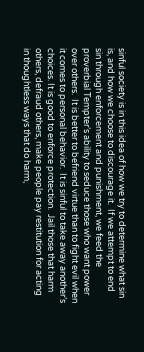sinful society is in this idea of how we try to determine what sin is, and how we choose to discourage it.  If we attempt to end sin through enforcement and punishment, we feed the proverbial Tempter’s ability to seduce those who want power over others.  It is better to befriend virtue than to fight evil when it comes to personal behavior.  It is sinful to take away another’s choices. It is good to enforce protection.  Jail those that harm others, defraud others, make people pay restitution for acting in thoughtless ways that do harm,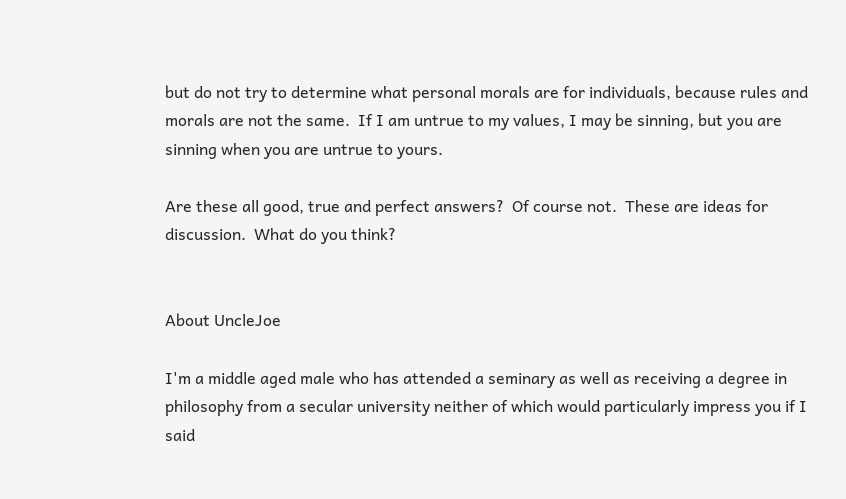but do not try to determine what personal morals are for individuals, because rules and morals are not the same.  If I am untrue to my values, I may be sinning, but you are sinning when you are untrue to yours.

Are these all good, true and perfect answers?  Of course not.  These are ideas for discussion.  What do you think?


About UncleJoe

I'm a middle aged male who has attended a seminary as well as receiving a degree in philosophy from a secular university neither of which would particularly impress you if I said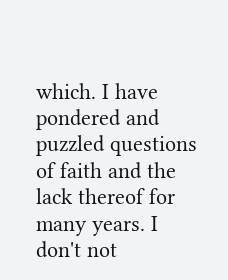which. I have pondered and puzzled questions of faith and the lack thereof for many years. I don't not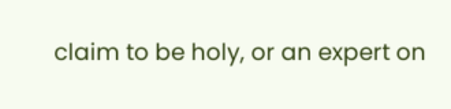claim to be holy, or an expert on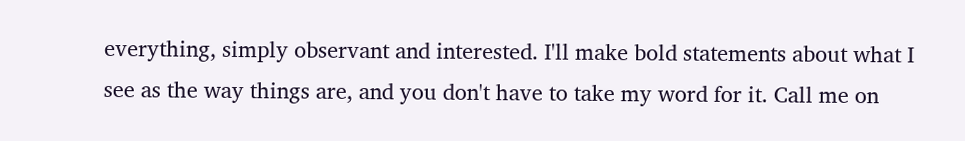everything, simply observant and interested. I'll make bold statements about what I see as the way things are, and you don't have to take my word for it. Call me on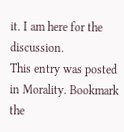it. I am here for the discussion.
This entry was posted in Morality. Bookmark the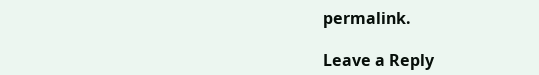permalink.

Leave a Reply